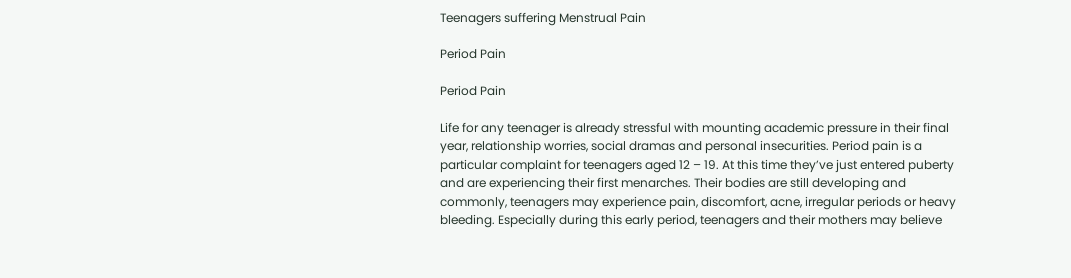Teenagers suffering Menstrual Pain

Period Pain

Period Pain

Life for any teenager is already stressful with mounting academic pressure in their final year, relationship worries, social dramas and personal insecurities. Period pain is a particular complaint for teenagers aged 12 – 19. At this time they’ve just entered puberty and are experiencing their first menarches. Their bodies are still developing and commonly, teenagers may experience pain, discomfort, acne, irregular periods or heavy bleeding. Especially during this early period, teenagers and their mothers may believe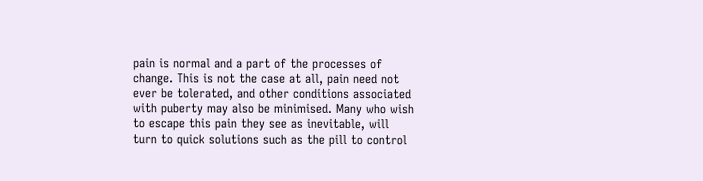pain is normal and a part of the processes of change. This is not the case at all, pain need not ever be tolerated, and other conditions associated with puberty may also be minimised. Many who wish to escape this pain they see as inevitable, will turn to quick solutions such as the pill to control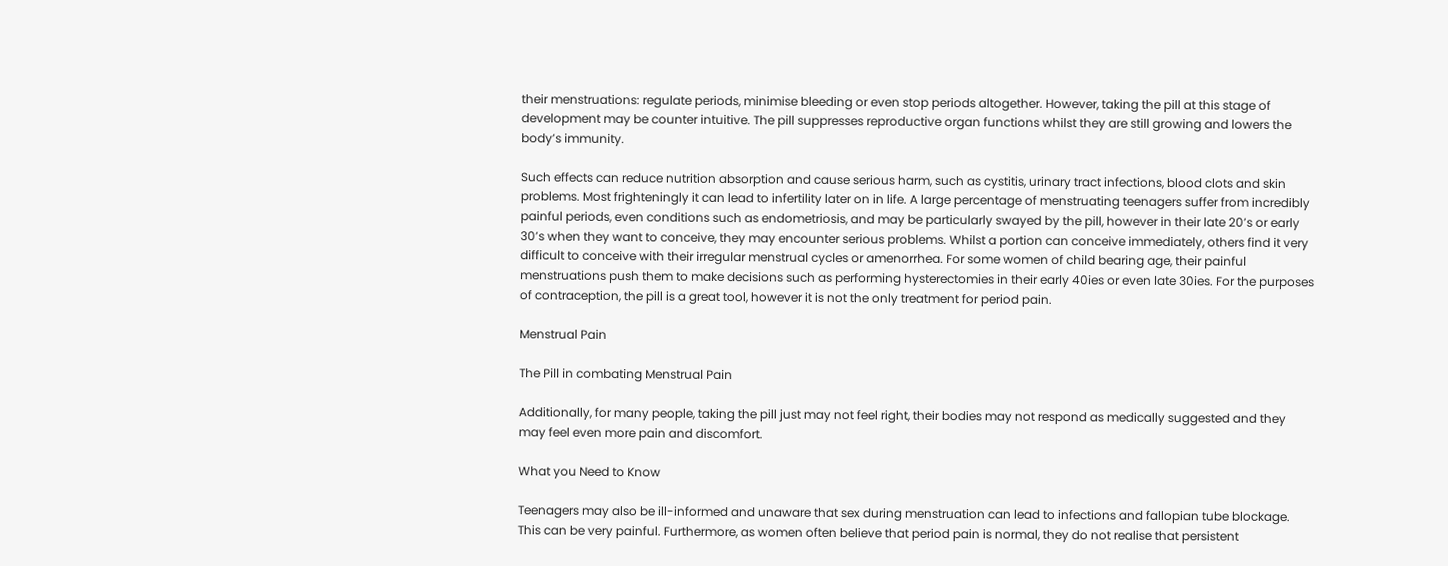their menstruations: regulate periods, minimise bleeding or even stop periods altogether. However, taking the pill at this stage of development may be counter intuitive. The pill suppresses reproductive organ functions whilst they are still growing and lowers the body’s immunity.

Such effects can reduce nutrition absorption and cause serious harm, such as cystitis, urinary tract infections, blood clots and skin problems. Most frighteningly it can lead to infertility later on in life. A large percentage of menstruating teenagers suffer from incredibly painful periods, even conditions such as endometriosis, and may be particularly swayed by the pill, however in their late 20’s or early 30’s when they want to conceive, they may encounter serious problems. Whilst a portion can conceive immediately, others find it very difficult to conceive with their irregular menstrual cycles or amenorrhea. For some women of child bearing age, their painful menstruations push them to make decisions such as performing hysterectomies in their early 40ies or even late 30ies. For the purposes of contraception, the pill is a great tool, however it is not the only treatment for period pain.

Menstrual Pain

The Pill in combating Menstrual Pain

Additionally, for many people, taking the pill just may not feel right, their bodies may not respond as medically suggested and they may feel even more pain and discomfort.

What you Need to Know

Teenagers may also be ill-informed and unaware that sex during menstruation can lead to infections and fallopian tube blockage. This can be very painful. Furthermore, as women often believe that period pain is normal, they do not realise that persistent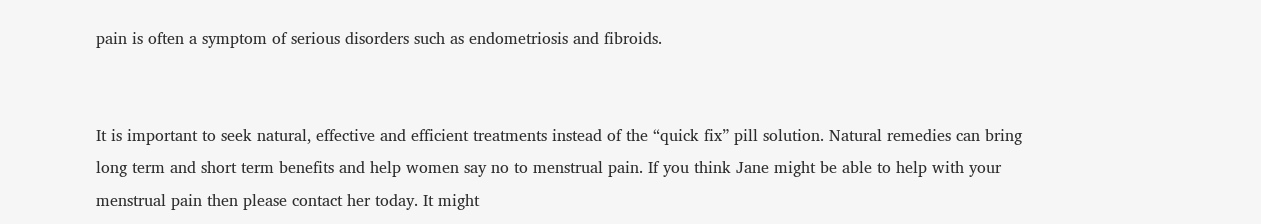pain is often a symptom of serious disorders such as endometriosis and fibroids.


It is important to seek natural, effective and efficient treatments instead of the “quick fix” pill solution. Natural remedies can bring long term and short term benefits and help women say no to menstrual pain. If you think Jane might be able to help with your menstrual pain then please contact her today. It might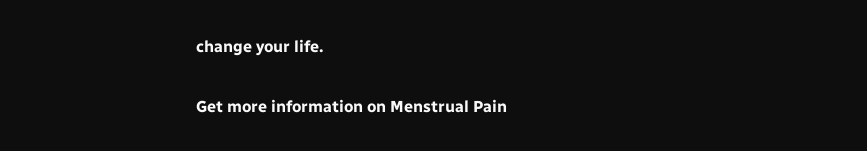change your life.

Get more information on Menstrual Pain